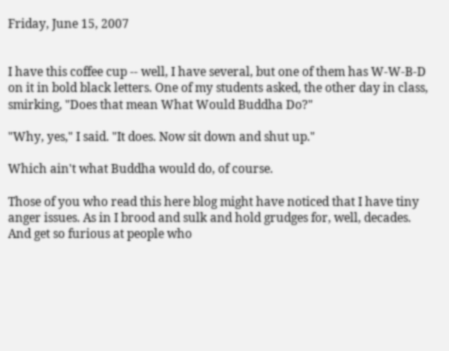Friday, June 15, 2007


I have this coffee cup -- well, I have several, but one of them has W-W-B-D on it in bold black letters. One of my students asked, the other day in class, smirking, "Does that mean What Would Buddha Do?"

"Why, yes," I said. "It does. Now sit down and shut up."

Which ain't what Buddha would do, of course.

Those of you who read this here blog might have noticed that I have tiny anger issues. As in I brood and sulk and hold grudges for, well, decades. And get so furious at people who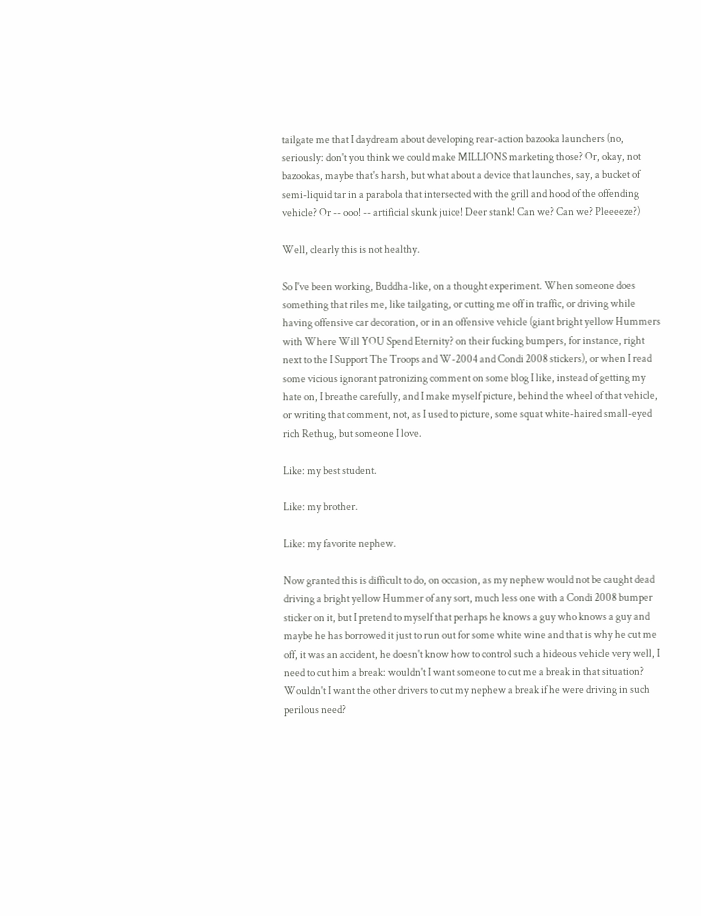tailgate me that I daydream about developing rear-action bazooka launchers (no, seriously: don't you think we could make MILLIONS marketing those? Or, okay, not bazookas, maybe that's harsh, but what about a device that launches, say, a bucket of semi-liquid tar in a parabola that intersected with the grill and hood of the offending vehicle? Or -- ooo! -- artificial skunk juice! Deer stank! Can we? Can we? Pleeeeze?)

Well, clearly this is not healthy.

So I've been working, Buddha-like, on a thought experiment. When someone does something that riles me, like tailgating, or cutting me off in traffic, or driving while having offensive car decoration, or in an offensive vehicle (giant bright yellow Hummers with Where Will YOU Spend Eternity? on their fucking bumpers, for instance, right next to the I Support The Troops and W-2004 and Condi 2008 stickers), or when I read some vicious ignorant patronizing comment on some blog I like, instead of getting my hate on, I breathe carefully, and I make myself picture, behind the wheel of that vehicle, or writing that comment, not, as I used to picture, some squat white-haired small-eyed rich Rethug, but someone I love.

Like: my best student.

Like: my brother.

Like: my favorite nephew.

Now granted this is difficult to do, on occasion, as my nephew would not be caught dead driving a bright yellow Hummer of any sort, much less one with a Condi 2008 bumper sticker on it, but I pretend to myself that perhaps he knows a guy who knows a guy and maybe he has borrowed it just to run out for some white wine and that is why he cut me off, it was an accident, he doesn't know how to control such a hideous vehicle very well, I need to cut him a break: wouldn't I want someone to cut me a break in that situation? Wouldn't I want the other drivers to cut my nephew a break if he were driving in such perilous need?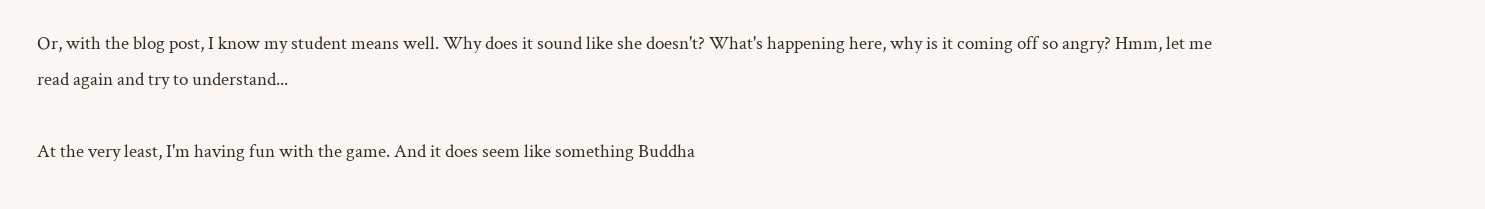Or, with the blog post, I know my student means well. Why does it sound like she doesn't? What's happening here, why is it coming off so angry? Hmm, let me read again and try to understand...

At the very least, I'm having fun with the game. And it does seem like something Buddha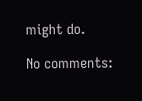might do.

No comments: